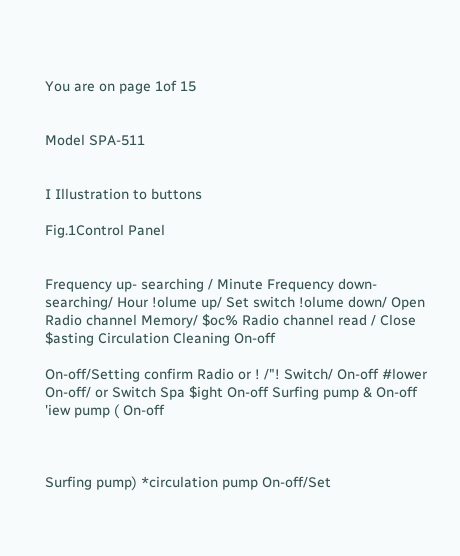You are on page 1of 15


Model SPA-511


I Illustration to buttons

Fig.1Control Panel


Frequency up- searching / Minute Frequency down- searching/ Hour !olume up/ Set switch !olume down/ Open Radio channel Memory/ $oc% Radio channel read / Close $asting Circulation Cleaning On-off

On-off/Setting confirm Radio or ! /"! Switch/ On-off #lower On-off/ or Switch Spa $ight On-off Surfing pump & On-off 'iew pump ( On-off



Surfing pump) *circulation pump On-off/Set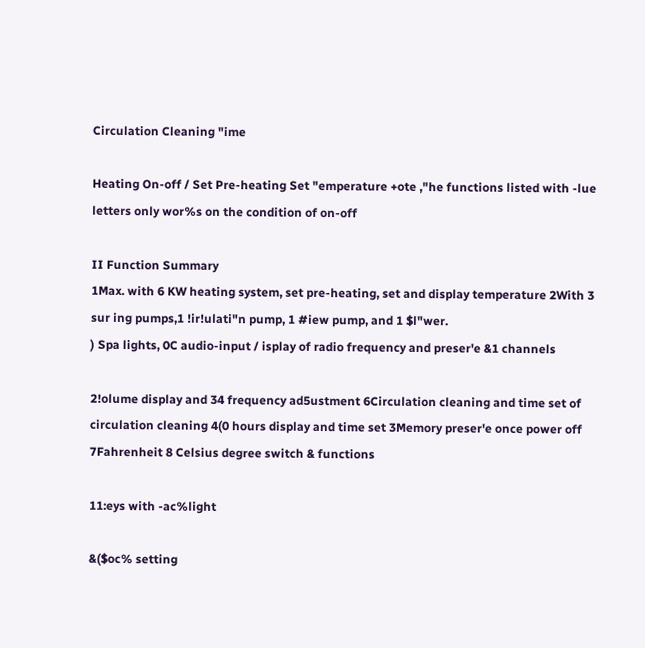Circulation Cleaning "ime

Heating On-off / Set Pre-heating Set "emperature +ote ,"he functions listed with -lue letters only wor%s on the condition of on-off

II Function Summary
1Max. with 6 KW heating system, set pre-heating, set and display temperature 2With 3 sur ing pumps,1 !ir!ulati"n pump, 1 #iew pump, and 1 $l"wer.
) Spa lights, 0C audio-input / isplay of radio frequency and preser'e &1 channels

2!olume display and 34 frequency ad5ustment 6Circulation cleaning and time set of circulation cleaning 4(0 hours display and time set 3Memory preser'e once power off 7Fahrenheit 8 Celsius degree switch & functions

11:eys with -ac%light

&($oc% setting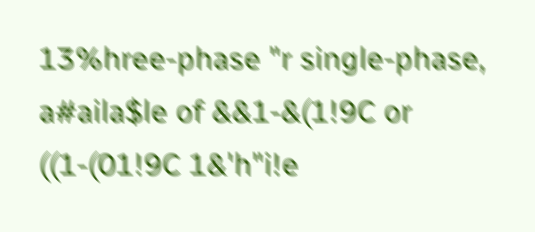13%hree-phase "r single-phase, a#aila$le of &&1-&(1!9C or ((1-(01!9C 1&'h"i!e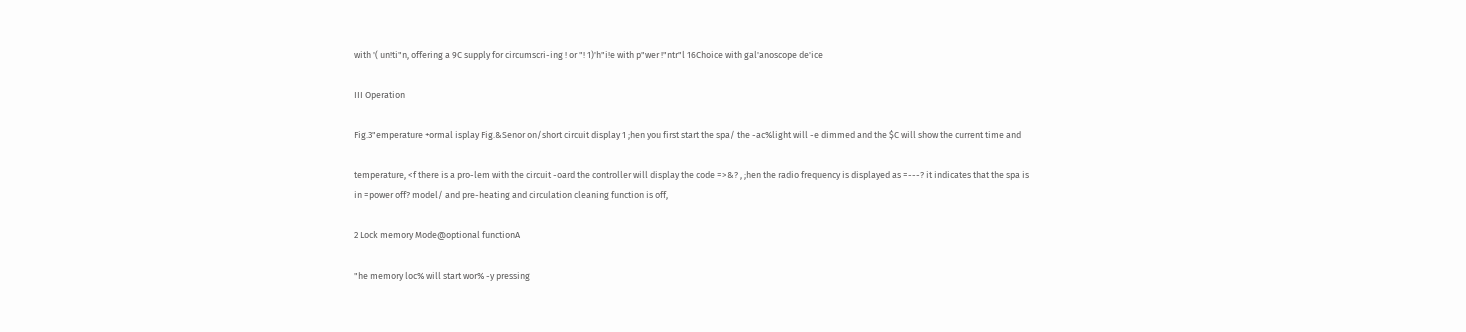with '( un!ti"n, offering a 9C supply for circumscri-ing ! or "! 1)'h"i!e with p"wer !"ntr"l 16Choice with gal'anoscope de'ice

III Operation

Fig.3"emperature +ormal isplay Fig.&Senor on/short circuit display 1 ;hen you first start the spa/ the -ac%light will -e dimmed and the $C will show the current time and

temperature, <f there is a pro-lem with the circuit -oard the controller will display the code =>&? , ;hen the radio frequency is displayed as =---? it indicates that the spa is in =power off? model/ and pre-heating and circulation cleaning function is off,

2 Lock memory Mode@optional functionA

"he memory loc% will start wor% -y pressing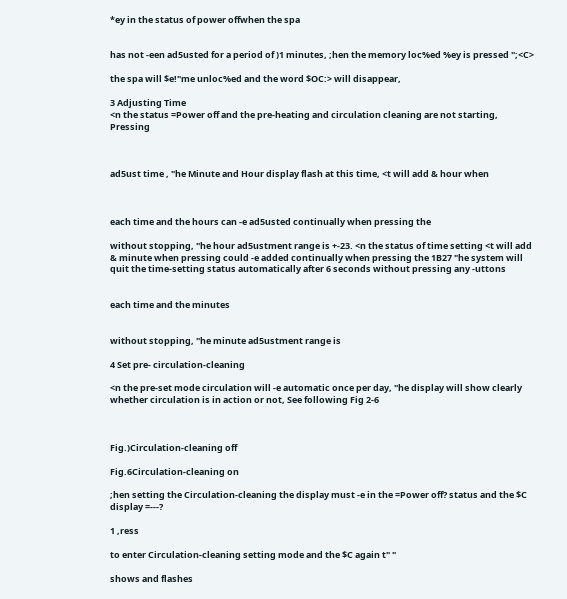*ey in the status of power offwhen the spa


has not -een ad5usted for a period of )1 minutes, ;hen the memory loc%ed %ey is pressed ";<C>

the spa will $e!"me unloc%ed and the word $OC:> will disappear,

3 Adjusting Time
<n the status =Power off and the pre-heating and circulation cleaning are not starting, Pressing



ad5ust time , "he Minute and Hour display flash at this time, <t will add & hour when



each time and the hours can -e ad5usted continually when pressing the

without stopping, "he hour ad5ustment range is +-23. <n the status of time setting <t will add & minute when pressing could -e added continually when pressing the 1B27 "he system will quit the time-setting status automatically after 6 seconds without pressing any -uttons


each time and the minutes


without stopping, "he minute ad5ustment range is

4 Set pre- circulation-cleaning

<n the pre-set mode circulation will -e automatic once per day, "he display will show clearly whether circulation is in action or not, See following Fig 2-6



Fig.)Circulation-cleaning off

Fig.6Circulation-cleaning on

;hen setting the Circulation-cleaning the display must -e in the =Power off? status and the $C display =---?

1 ,ress

to enter Circulation-cleaning setting mode and the $C again t" "

shows and flashes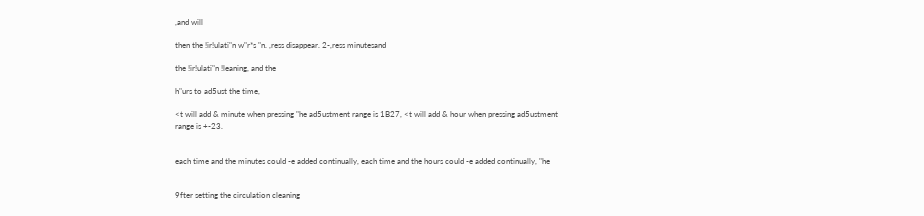,and will

then the !ir!ulati"n w"r*s "n. ,ress disappear. 2-,ress minutesand

the !ir!ulati"n !leaning, and the

h"urs to ad5ust the time,

<t will add & minute when pressing "he ad5ustment range is 1B27, <t will add & hour when pressing ad5ustment range is +-23.


each time and the minutes could -e added continually, each time and the hours could -e added continually, "he


9fter setting the circulation cleaning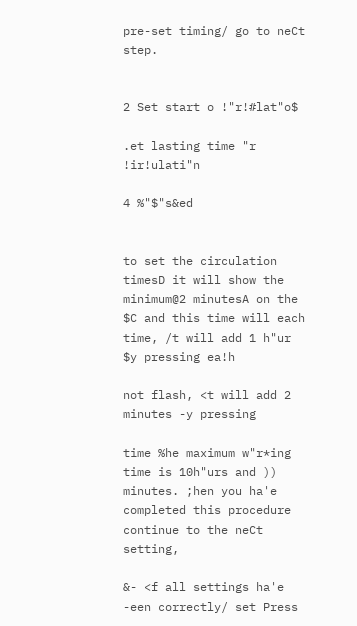pre-set timing/ go to neCt step.


2 Set start o !"r!#lat"o$

.et lasting time "r !ir!ulati"n

4 %"$"s&ed


to set the circulation timesD it will show the minimum@2 minutesA on the $C and this time will each time, /t will add 1 h"ur $y pressing ea!h

not flash, <t will add 2 minutes -y pressing

time %he maximum w"r*ing time is 10h"urs and )) minutes. ;hen you ha'e completed this procedure continue to the neCt setting,

&- <f all settings ha'e -een correctly/ set Press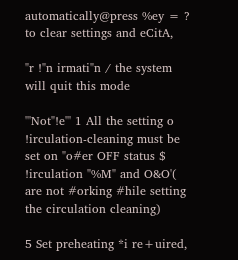automatically@press %ey = ? to clear settings and eCitA,

"r !"n irmati"n / the system will quit this mode

'''Not"!e''' 1 All the setting o !irculation-cleaning must be set on "o#er OFF status $ !irculation "%M" and O&O'( are not #orking #hile setting the circulation cleaning)

5 Set preheating *i re+uired,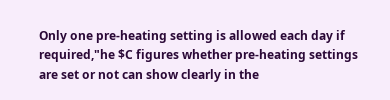Only one pre-heating setting is allowed each day if required,"he $C figures whether pre-heating settings are set or not can show clearly in the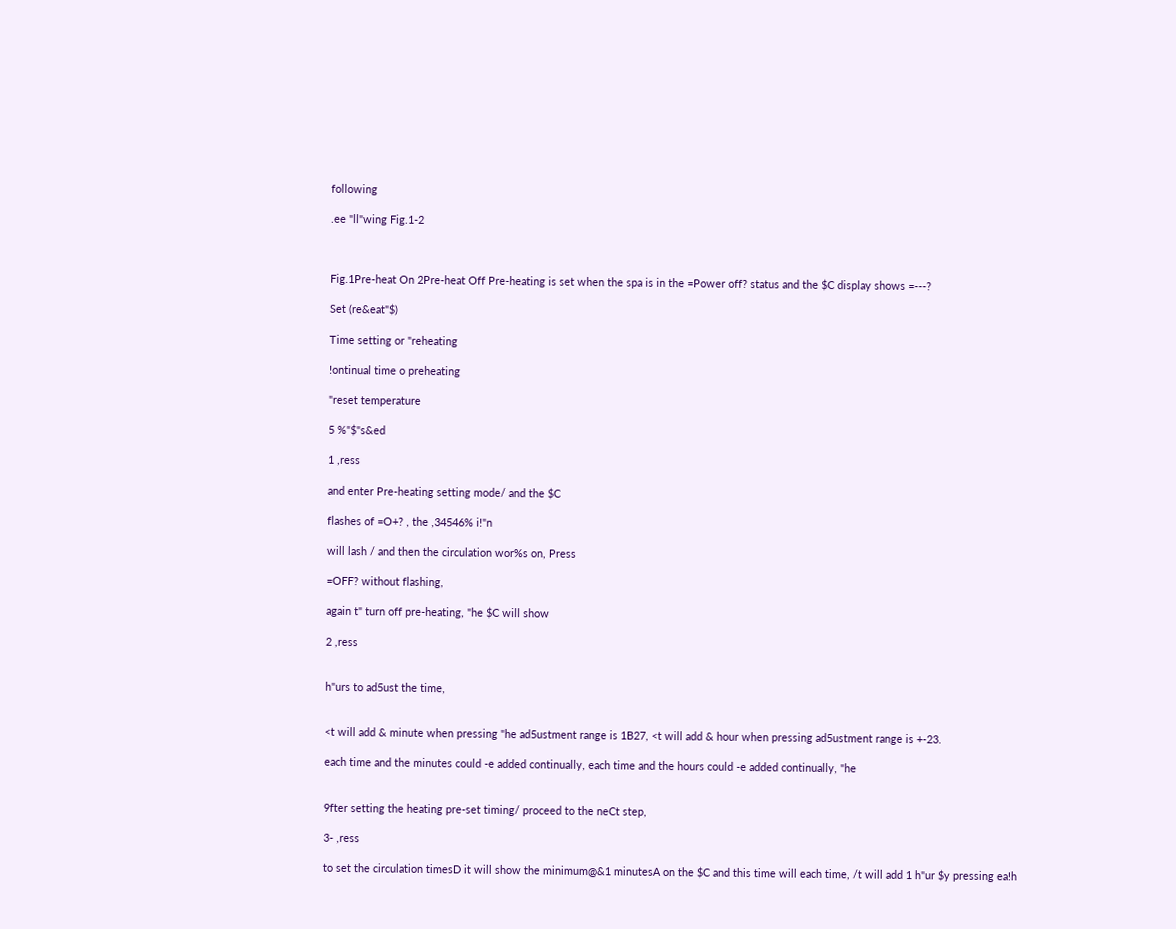following

.ee "ll"wing Fig.1-2



Fig.1Pre-heat On 2Pre-heat Off Pre-heating is set when the spa is in the =Power off? status and the $C display shows =---?

Set (re&eat"$)

Time setting or "reheating

!ontinual time o preheating

"reset temperature

5 %"$"s&ed

1 ,ress

and enter Pre-heating setting mode/ and the $C

flashes of =O+? , the ,34546% i!"n

will lash / and then the circulation wor%s on, Press

=OFF? without flashing,

again t" turn off pre-heating, "he $C will show

2 ,ress


h"urs to ad5ust the time,


<t will add & minute when pressing "he ad5ustment range is 1B27, <t will add & hour when pressing ad5ustment range is +-23.

each time and the minutes could -e added continually, each time and the hours could -e added continually, "he


9fter setting the heating pre-set timing/ proceed to the neCt step,

3- ,ress

to set the circulation timesD it will show the minimum@&1 minutesA on the $C and this time will each time, /t will add 1 h"ur $y pressing ea!h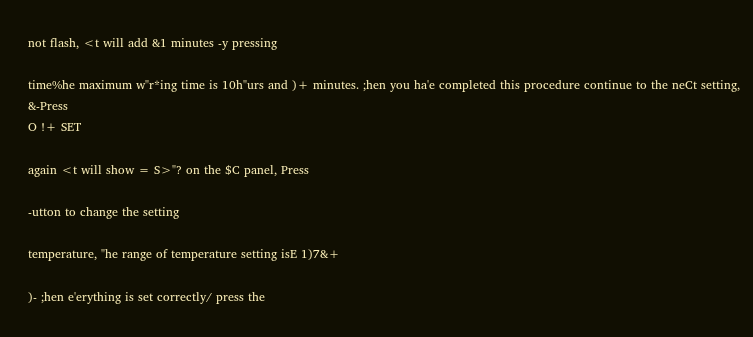not flash, <t will add &1 minutes -y pressing

time%he maximum w"r*ing time is 10h"urs and )+ minutes. ;hen you ha'e completed this procedure continue to the neCt setting, &-Press
O !+ SET

again <t will show = S>"? on the $C panel, Press

-utton to change the setting

temperature, "he range of temperature setting isE 1)7&+

)- ;hen e'erything is set correctly/ press the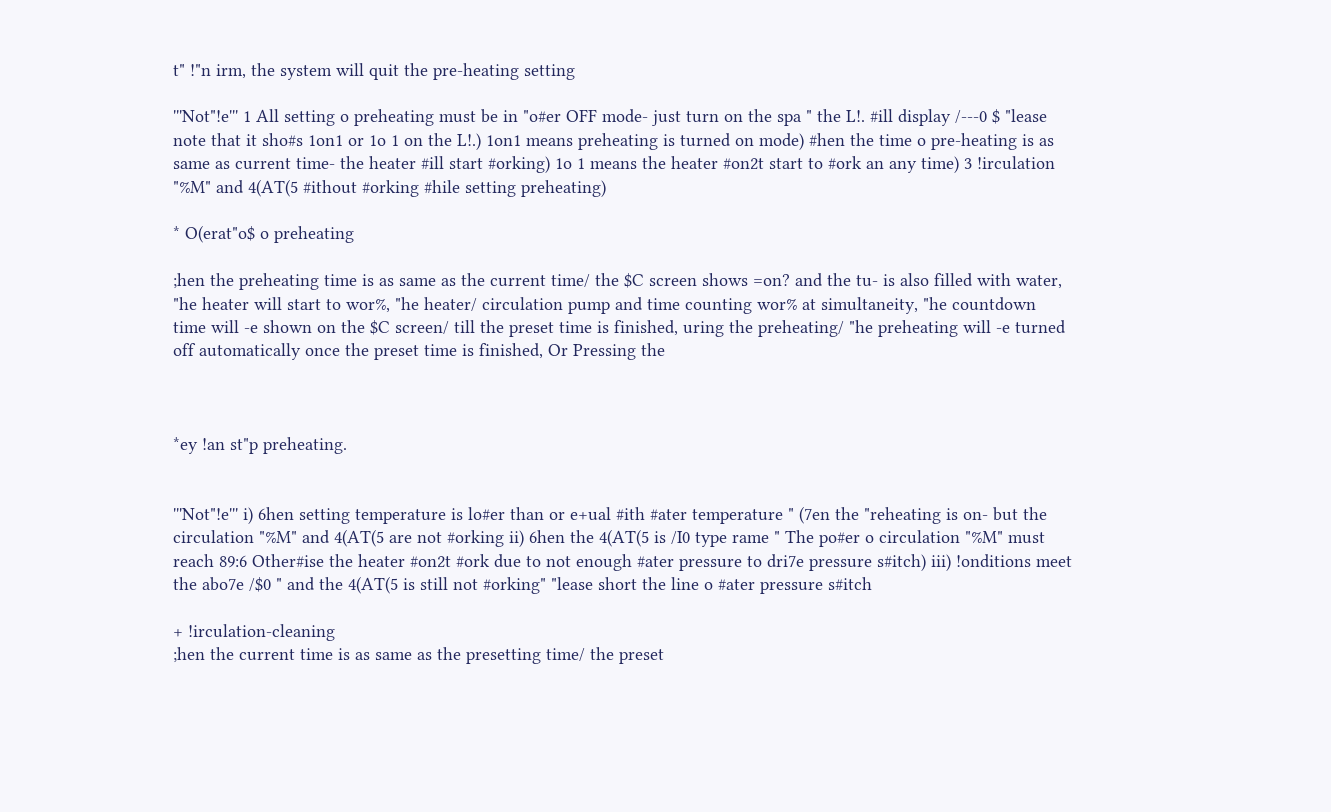t" !"n irm, the system will quit the pre-heating setting

'''Not"!e''' 1 All setting o preheating must be in "o#er OFF mode- just turn on the spa " the L!. #ill display /---0 $ "lease note that it sho#s 1on1 or 1o 1 on the L!.) 1on1 means preheating is turned on mode) #hen the time o pre-heating is as same as current time- the heater #ill start #orking) 1o 1 means the heater #on2t start to #ork an any time) 3 !irculation "%M" and 4(AT(5 #ithout #orking #hile setting preheating)

* O(erat"o$ o preheating

;hen the preheating time is as same as the current time/ the $C screen shows =on? and the tu- is also filled with water, "he heater will start to wor%, "he heater/ circulation pump and time counting wor% at simultaneity, "he countdown time will -e shown on the $C screen/ till the preset time is finished, uring the preheating/ "he preheating will -e turned off automatically once the preset time is finished, Or Pressing the



*ey !an st"p preheating.


'''Not"!e''' i) 6hen setting temperature is lo#er than or e+ual #ith #ater temperature " (7en the "reheating is on- but the circulation "%M" and 4(AT(5 are not #orking ii) 6hen the 4(AT(5 is /I0 type rame " The po#er o circulation "%M" must reach 89:6 Other#ise the heater #on2t #ork due to not enough #ater pressure to dri7e pressure s#itch) iii) !onditions meet the abo7e /$0 " and the 4(AT(5 is still not #orking" "lease short the line o #ater pressure s#itch

+ !irculation-cleaning
;hen the current time is as same as the presetting time/ the preset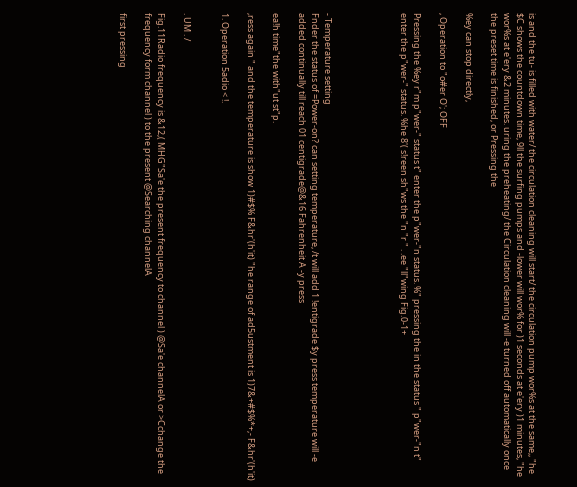is and the tu- is filled with water/ the circulation cleaning will start/ the circulation pump wor%s at the same,, "he $C shows the countdown time, 9ll the surfing pumps and -lower will wor% for )1 seconds at e'ery )1 minutes, "he wor%s at e'ery &2 minutes. uring the preheating/ the Circulation cleaning will -e turned off automatically once the preset time is finished, or Pressing the

%ey can stop directly,

, Operation to "o#er O'; OFF

Pressing the %ey r"m p"wer-" status t" enter the p"wer-"n status. %" pressing the in the status " p"wer-"n t" enter the p"wer-" status. %he 8'( s!reen sh"ws the "n "r " . .ee "ll"wing Fig.0-1+





- Temperature setting
Fnder the status of =Power-on? can setting temperature, /t will add 1 !entigrade $y press temperature will -e added continually till reach 01 centigrade@&16 Fahrenheit A -y press

ea!h time"the with"ut st"p.

,ress again " and the temperature is show 1)#$% F&hr'(h'it) "he range of ad5ustment is 1)7&+#$%*+,- F&hr'(h'it)

1. Operation 5adio < !.


. UM . /

Fig.11Radio frequency is &12,( MHG"Sa'e the present frequency to channel ) @Sa'e channelA or >Cchange the frequency form channel ) to the present @Searching channelA

first pressing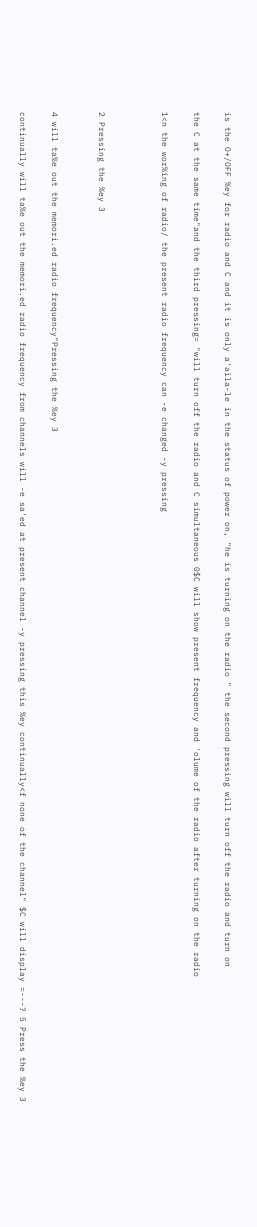is the O+/OFF %ey for radio and C and it is only a'aila-le in the status of power on, "he is turning on the radio " the second pressing will turn off the radio and turn on

the C at the same time"and the third pressing= "will turn off the radio and C simultaneous 0$C will show present frequency and 'olume of the radio after turning on the radio

1<n the wor%ing of radio/ the present radio frequency can -e changed -y pressing



2 Pressing the %ey 3


4 will ta%e out the memori.ed radio frequency"Pressing the %ey 3

continually will ta%e out the memori.ed radio frequency from channels will -e sa'ed at present channel -y pressing this %ey continually<f none of the channel" $C will display =---? 5 Press the %ey 3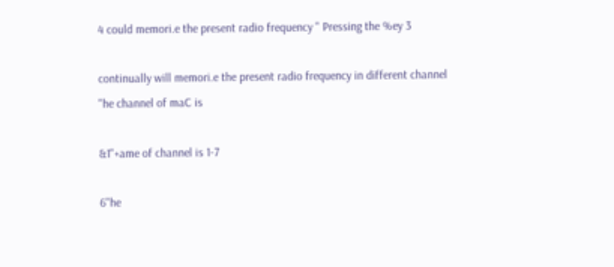4 could memori.e the present radio frequency " Pressing the %ey 3

continually will memori.e the present radio frequency in different channel "he channel of maC is

&1"+ame of channel is 1-7

6"he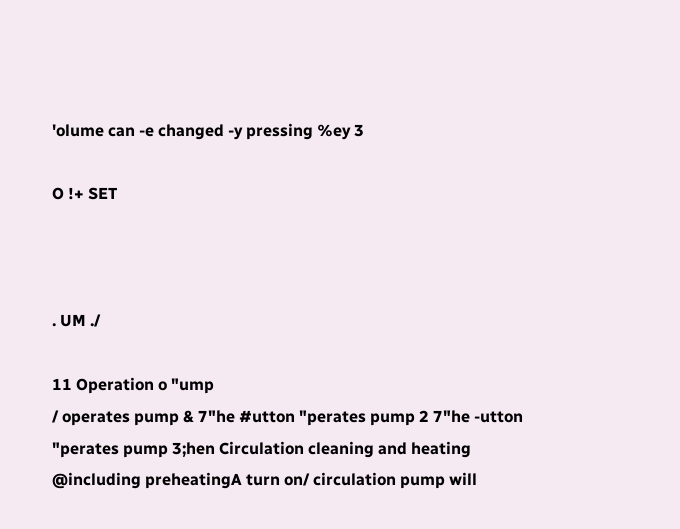'olume can -e changed -y pressing %ey 3

O !+ SET



. UM ./

11 Operation o "ump
/ operates pump & 7"he #utton "perates pump 2 7"he -utton "perates pump 3;hen Circulation cleaning and heating @including preheatingA turn on/ circulation pump will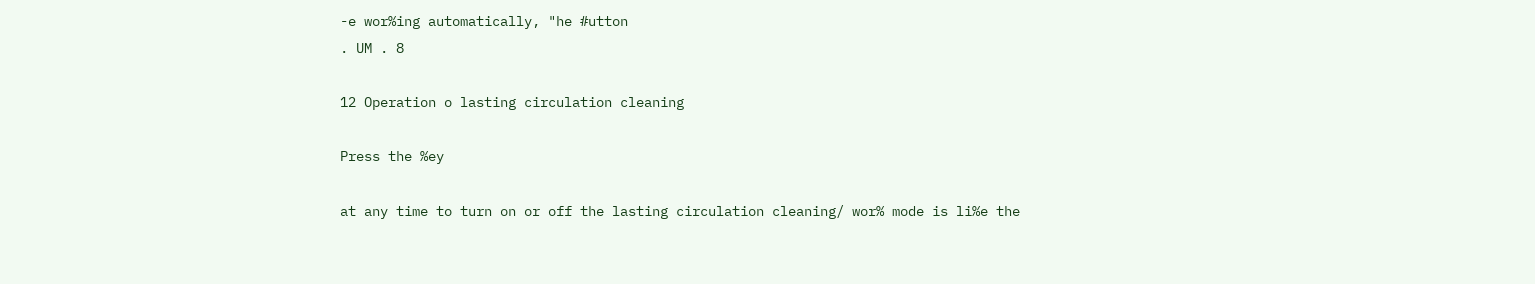-e wor%ing automatically, "he #utton
. UM . 8

12 Operation o lasting circulation cleaning

Press the %ey

at any time to turn on or off the lasting circulation cleaning/ wor% mode is li%e the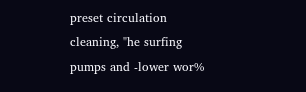preset circulation cleaning, "he surfing pumps and -lower wor%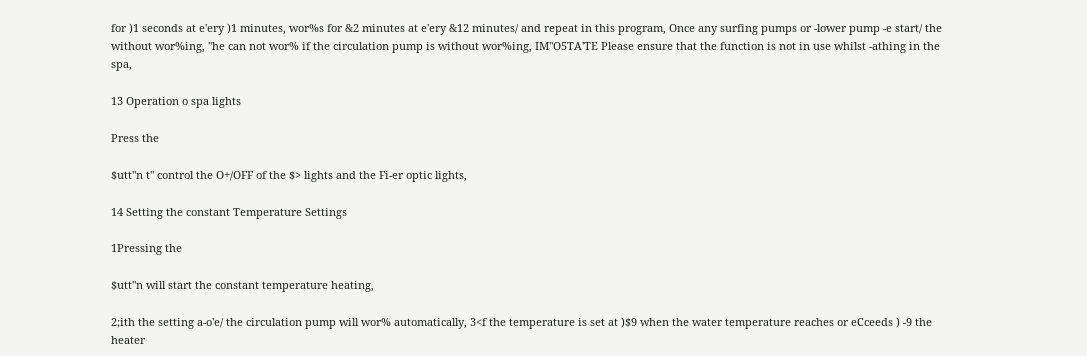for )1 seconds at e'ery )1 minutes, wor%s for &2 minutes at e'ery &12 minutes/ and repeat in this program, Once any surfing pumps or -lower pump -e start/ the without wor%ing, "he can not wor% if the circulation pump is without wor%ing, IM"O5TA'TE Please ensure that the function is not in use whilst -athing in the spa,

13 Operation o spa lights

Press the

$utt"n t" control the O+/OFF of the $> lights and the Fi-er optic lights,

14 Setting the constant Temperature Settings

1Pressing the

$utt"n will start the constant temperature heating,

2;ith the setting a-o'e/ the circulation pump will wor% automatically, 3<f the temperature is set at )$9 when the water temperature reaches or eCceeds ) -9 the heater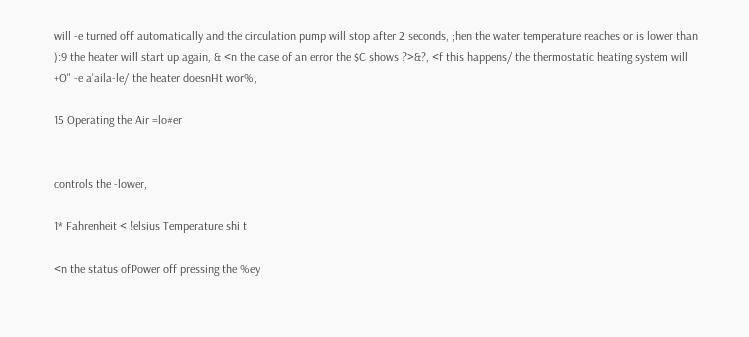will -e turned off automatically and the circulation pump will stop after 2 seconds, ;hen the water temperature reaches or is lower than ):9 the heater will start up again, & <n the case of an error the $C shows ?>&?, <f this happens/ the thermostatic heating system will +O" -e a'aila-le/ the heater doesnHt wor%,

15 Operating the Air =lo#er


controls the -lower,

1* Fahrenheit < !elsius Temperature shi t

<n the status ofPower off pressing the %ey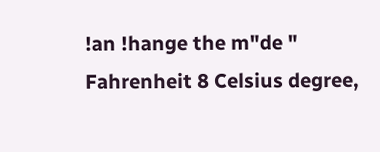!an !hange the m"de " Fahrenheit 8 Celsius degree,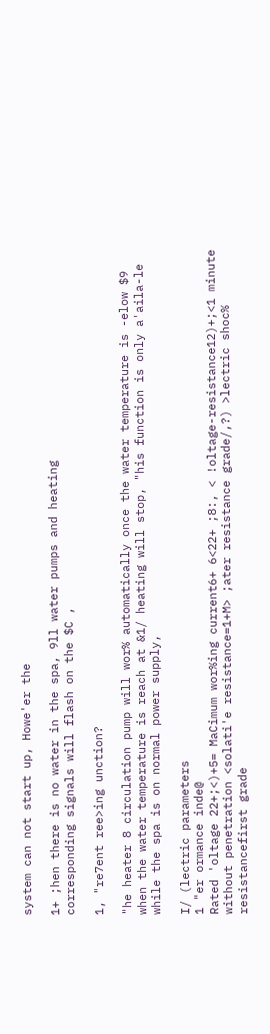system can not start up, Howe'er the

1+ ;hen there is no water in the spa, 9ll water pumps and heating
corresponding signals will flash on the $C ,

1, "re7ent ree>ing unction?

"he heater 8 circulation pump will wor% automatically once the water temperature is -elow $9 when the water temperature is reach at &1/ heating will stop, "his function is only a'aila-le while the spa is on normal power supply,

I/ (lectric parameters
1 "er ormance inde@
Rated 'oltage 22+;<)+5= MaCimum wor%ing current6+ 6<22+ ;8:, < !oltage-resistance12)+;<1 minute without penetration <solati'e resistance=1+M> ;ater resistance grade/,?) >lectric shoc% resistancefirst grade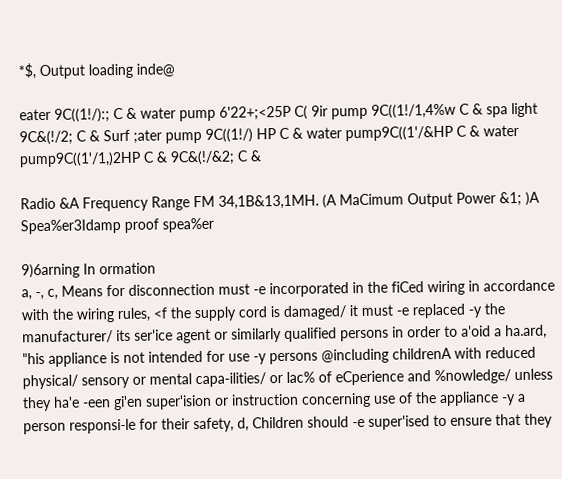*$, Output loading inde@

eater 9C((1!/):; C & water pump 6'22+;<25P C( 9ir pump 9C((1!/1,4%w C & spa light 9C&(!/2; C & Surf ;ater pump 9C((1!/) HP C & water pump9C((1'/&HP C & water pump9C((1'/1,)2HP C & 9C&(!/&2; C &

Radio &A Frequency Range FM 34,1B&13,1MH. (A MaCimum Output Power &1; )A Spea%er3Idamp proof spea%er

9)6arning In ormation
a, -, c, Means for disconnection must -e incorporated in the fiCed wiring in accordance with the wiring rules, <f the supply cord is damaged/ it must -e replaced -y the manufacturer/ its ser'ice agent or similarly qualified persons in order to a'oid a ha.ard, "his appliance is not intended for use -y persons @including childrenA with reduced physical/ sensory or mental capa-ilities/ or lac% of eCperience and %nowledge/ unless they ha'e -een gi'en super'ision or instruction concerning use of the appliance -y a person responsi-le for their safety, d, Children should -e super'ised to ensure that they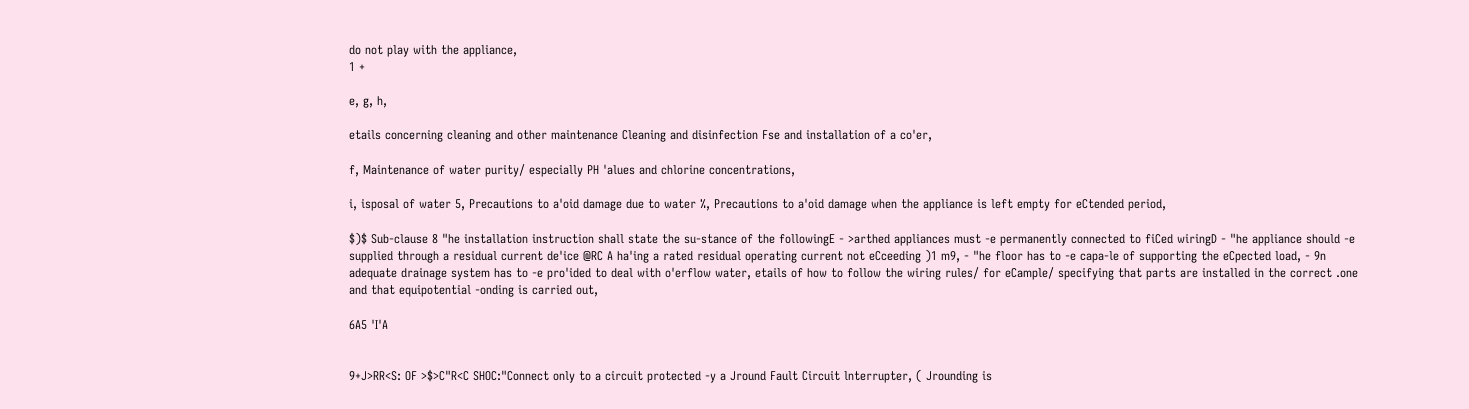do not play with the appliance,
1 +

e, g, h,

etails concerning cleaning and other maintenance Cleaning and disinfection Fse and installation of a co'er,

f, Maintenance of water purity/ especially PH 'alues and chlorine concentrations,

i, isposal of water 5, Precautions to a'oid damage due to water %, Precautions to a'oid damage when the appliance is left empty for eCtended period,

$)$ Sub-clause 8 "he installation instruction shall state the su-stance of the followingE - >arthed appliances must -e permanently connected to fiCed wiringD - "he appliance should -e supplied through a residual current de'ice @RC A ha'ing a rated residual operating current not eCceeding )1 m9, - "he floor has to -e capa-le of supporting the eCpected load, - 9n adequate drainage system has to -e pro'ided to deal with o'erflow water, etails of how to follow the wiring rules/ for eCample/ specifying that parts are installed in the correct .one and that equipotential -onding is carried out,

6A5 'I'A


9+J>RR<S: OF >$>C"R<C SHOC:"Connect only to a circuit protected -y a Jround Fault Circuit lnterrupter, ( Jrounding is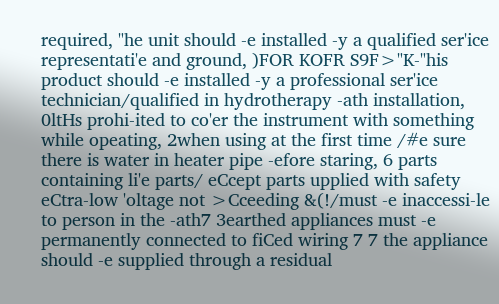required, "he unit should -e installed -y a qualified ser'ice representati'e and ground, )FOR KOFR S9F>"K-"his product should -e installed -y a professional ser'ice technician/qualified in hydrotherapy -ath installation, 0ltHs prohi-ited to co'er the instrument with something while opeating, 2when using at the first time /#e sure there is water in heater pipe -efore staring, 6 parts containing li'e parts/ eCcept parts upplied with safety eCtra-low 'oltage not >Cceeding &(!/must -e inaccessi-le to person in the -ath7 3earthed appliances must -e permanently connected to fiCed wiring 7 7 the appliance should -e supplied through a residual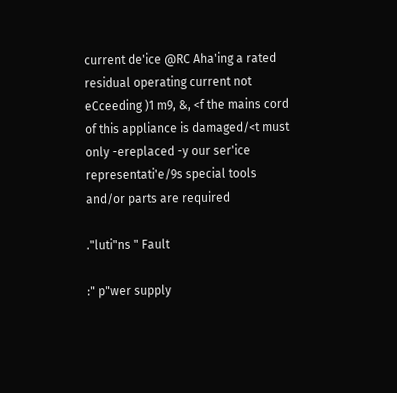current de'ice @RC Aha'ing a rated residual operating current not eCceeding )1 m9, &, <f the mains cord of this appliance is damaged/<t must only -ereplaced -y our ser'ice representati'e/9s special tools and/or parts are required

."luti"ns " Fault

:" p"wer supply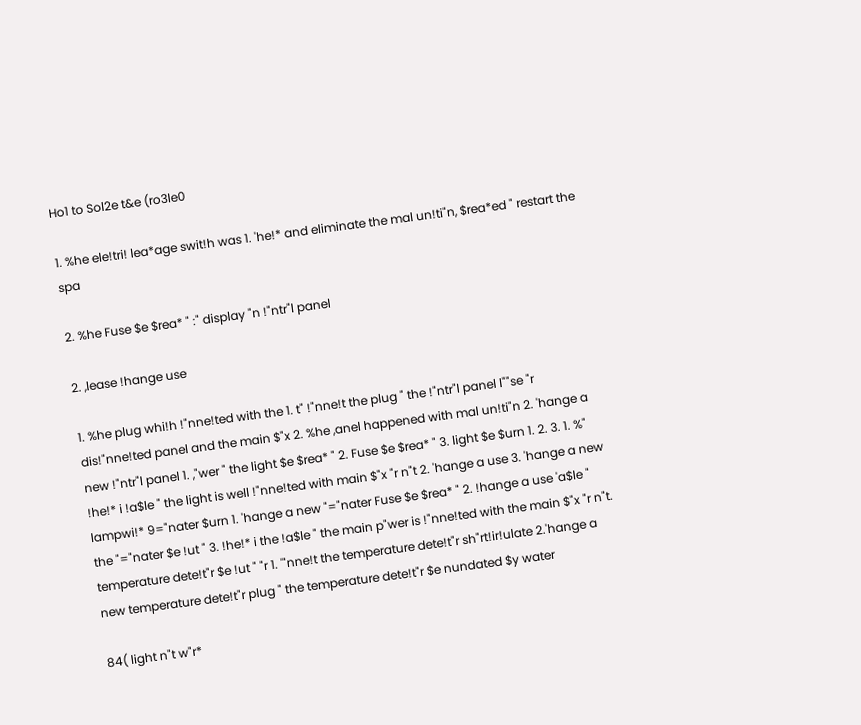Ho1 to Sol2e t&e (ro3le0

1. %he ele!tri! lea*age swit!h was 1. 'he!* and eliminate the mal un!ti"n, $rea*ed " restart the spa

2. %he Fuse $e $rea* " :" display "n !"ntr"l panel

2. ,lease !hange use

1. %he plug whi!h !"nne!ted with the 1. t" !"nne!t the plug " the !"ntr"l panel l""se "r dis!"nne!ted panel and the main $"x 2. %he ,anel happened with mal un!ti"n 2. 'hange a new !"ntr"l panel 1. ,"wer " the light $e $rea* " 2. Fuse $e $rea* " 3. light $e $urn 1. 2. 3. 1. %" !he!* i !a$le " the light is well !"nne!ted with main $"x "r n"t 2. 'hange a use 3. 'hange a new lampwi!* 9="nater $urn 1. 'hange a new "="nater Fuse $e $rea* " 2. !hange a use 'a$le " the "="nater $e !ut " 3. !he!* i the !a$le " the main p"wer is !"nne!ted with the main $"x "r n"t. temperature dete!t"r $e !ut " "r 1. '"nne!t the temperature dete!t"r sh"rt!ir!ulate 2.'hange a new temperature dete!t"r plug " the temperature dete!t"r $e nundated $y water

84( light n"t w"r*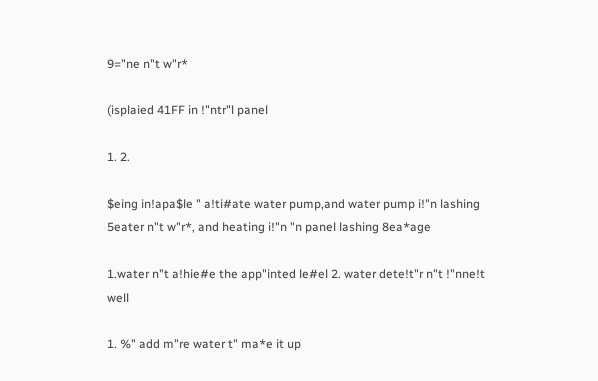9="ne n"t w"r*

(isplaied 41FF in !"ntr"l panel

1. 2.

$eing in!apa$le " a!ti#ate water pump,and water pump i!"n lashing 5eater n"t w"r*, and heating i!"n "n panel lashing 8ea*age

1.water n"t a!hie#e the app"inted le#el 2. water dete!t"r n"t !"nne!t well

1. %" add m"re water t" ma*e it up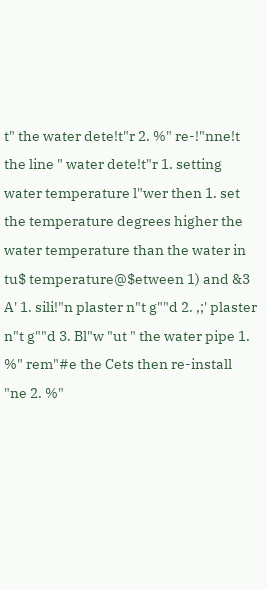t" the water dete!t"r 2. %" re-!"nne!t the line " water dete!t"r 1. setting water temperature l"wer then 1. set the temperature degrees higher the water temperature than the water in tu$ temperature@$etween 1) and &3 A' 1. sili!"n plaster n"t g""d 2. ,;' plaster n"t g""d 3. Bl"w "ut " the water pipe 1. %" rem"#e the Cets then re-install "ne 2. %"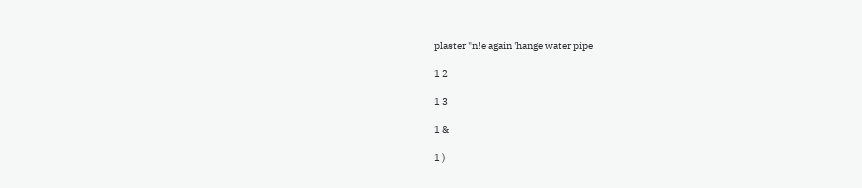plaster "n!e again 'hange water pipe

1 2

1 3

1 &

1 )